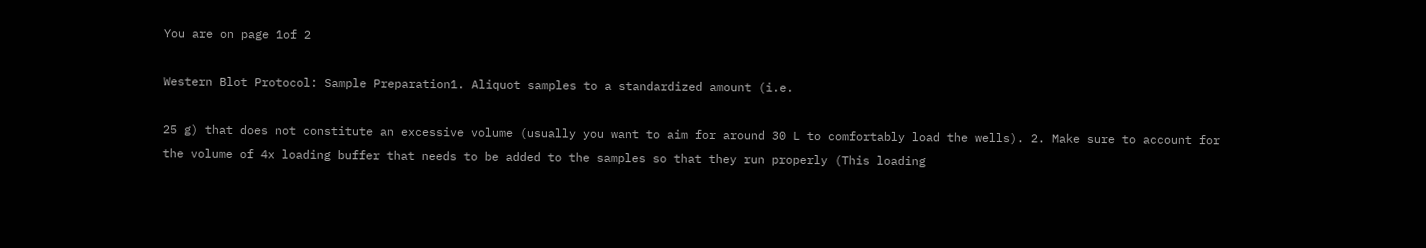You are on page 1of 2

Western Blot Protocol: Sample Preparation1. Aliquot samples to a standardized amount (i.e.

25 g) that does not constitute an excessive volume (usually you want to aim for around 30 L to comfortably load the wells). 2. Make sure to account for the volume of 4x loading buffer that needs to be added to the samples so that they run properly (This loading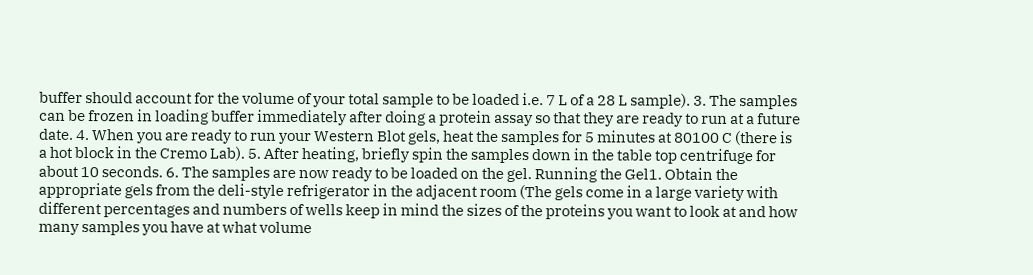buffer should account for the volume of your total sample to be loaded i.e. 7 L of a 28 L sample). 3. The samples can be frozen in loading buffer immediately after doing a protein assay so that they are ready to run at a future date. 4. When you are ready to run your Western Blot gels, heat the samples for 5 minutes at 80100 C (there is a hot block in the Cremo Lab). 5. After heating, briefly spin the samples down in the table top centrifuge for about 10 seconds. 6. The samples are now ready to be loaded on the gel. Running the Gel1. Obtain the appropriate gels from the deli-style refrigerator in the adjacent room (The gels come in a large variety with different percentages and numbers of wells keep in mind the sizes of the proteins you want to look at and how many samples you have at what volume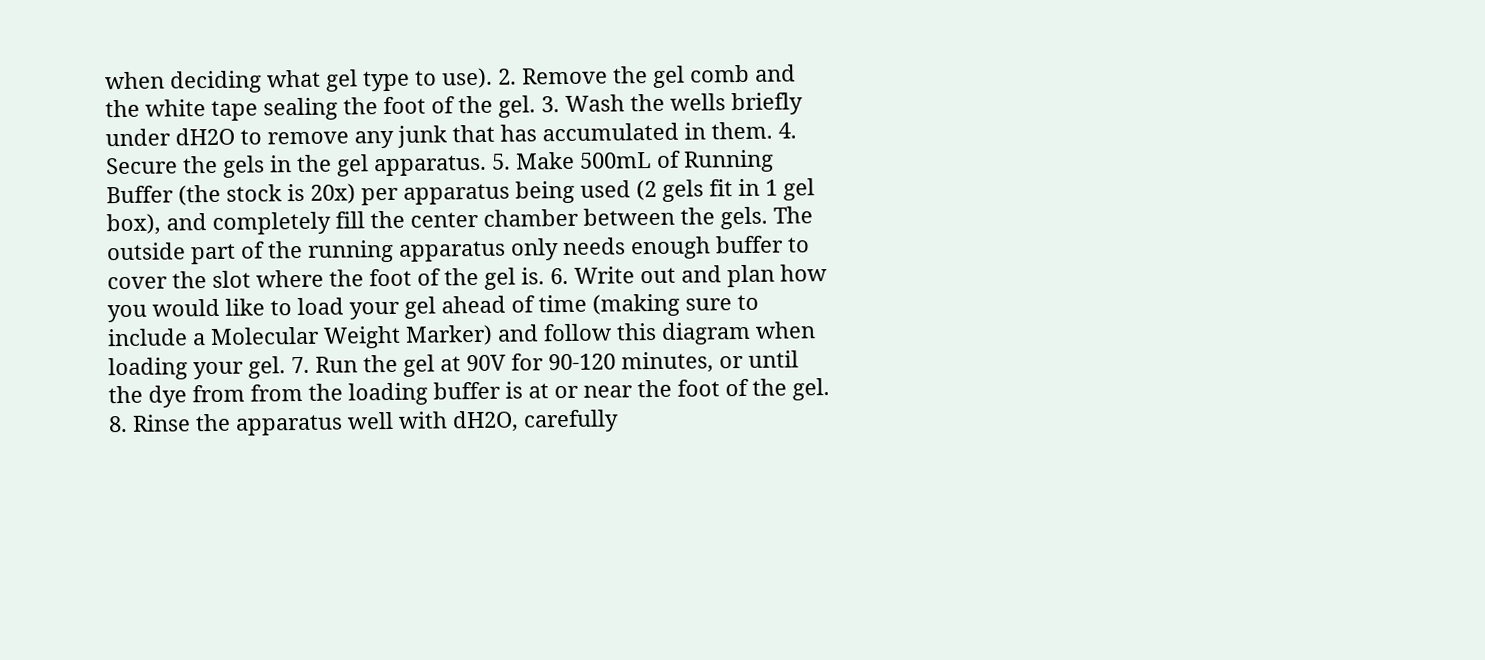when deciding what gel type to use). 2. Remove the gel comb and the white tape sealing the foot of the gel. 3. Wash the wells briefly under dH2O to remove any junk that has accumulated in them. 4. Secure the gels in the gel apparatus. 5. Make 500mL of Running Buffer (the stock is 20x) per apparatus being used (2 gels fit in 1 gel box), and completely fill the center chamber between the gels. The outside part of the running apparatus only needs enough buffer to cover the slot where the foot of the gel is. 6. Write out and plan how you would like to load your gel ahead of time (making sure to include a Molecular Weight Marker) and follow this diagram when loading your gel. 7. Run the gel at 90V for 90-120 minutes, or until the dye from from the loading buffer is at or near the foot of the gel. 8. Rinse the apparatus well with dH2O, carefully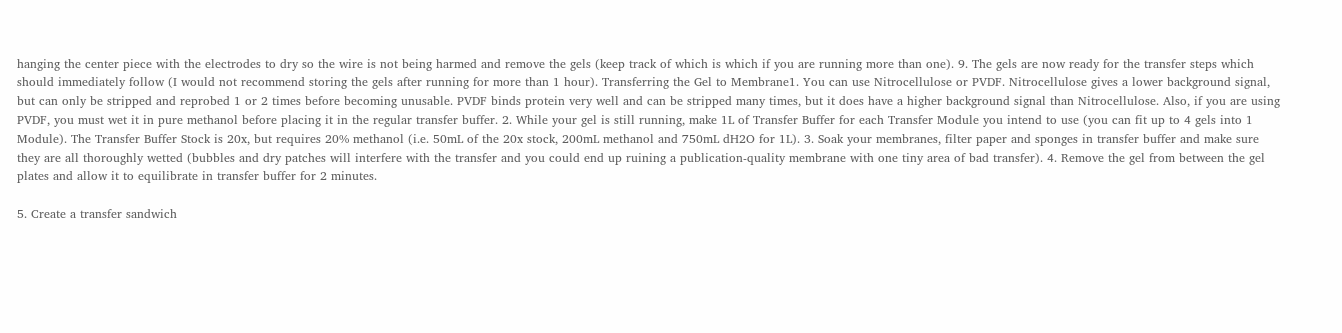hanging the center piece with the electrodes to dry so the wire is not being harmed and remove the gels (keep track of which is which if you are running more than one). 9. The gels are now ready for the transfer steps which should immediately follow (I would not recommend storing the gels after running for more than 1 hour). Transferring the Gel to Membrane1. You can use Nitrocellulose or PVDF. Nitrocellulose gives a lower background signal, but can only be stripped and reprobed 1 or 2 times before becoming unusable. PVDF binds protein very well and can be stripped many times, but it does have a higher background signal than Nitrocellulose. Also, if you are using PVDF, you must wet it in pure methanol before placing it in the regular transfer buffer. 2. While your gel is still running, make 1L of Transfer Buffer for each Transfer Module you intend to use (you can fit up to 4 gels into 1 Module). The Transfer Buffer Stock is 20x, but requires 20% methanol (i.e. 50mL of the 20x stock, 200mL methanol and 750mL dH2O for 1L). 3. Soak your membranes, filter paper and sponges in transfer buffer and make sure they are all thoroughly wetted (bubbles and dry patches will interfere with the transfer and you could end up ruining a publication-quality membrane with one tiny area of bad transfer). 4. Remove the gel from between the gel plates and allow it to equilibrate in transfer buffer for 2 minutes.

5. Create a transfer sandwich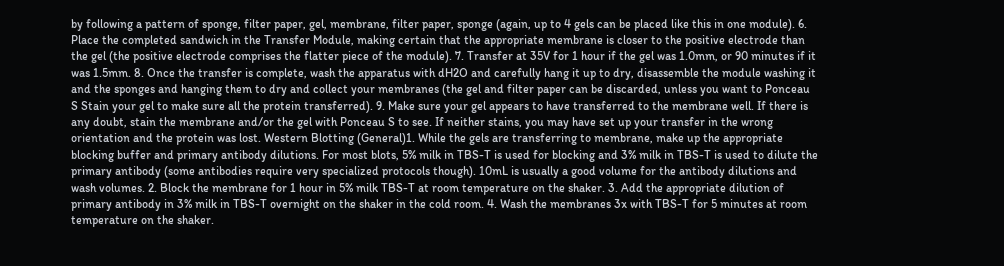by following a pattern of sponge, filter paper, gel, membrane, filter paper, sponge (again, up to 4 gels can be placed like this in one module). 6. Place the completed sandwich in the Transfer Module, making certain that the appropriate membrane is closer to the positive electrode than the gel (the positive electrode comprises the flatter piece of the module). 7. Transfer at 35V for 1 hour if the gel was 1.0mm, or 90 minutes if it was 1.5mm. 8. Once the transfer is complete, wash the apparatus with dH2O and carefully hang it up to dry, disassemble the module washing it and the sponges and hanging them to dry and collect your membranes (the gel and filter paper can be discarded, unless you want to Ponceau S Stain your gel to make sure all the protein transferred). 9. Make sure your gel appears to have transferred to the membrane well. If there is any doubt, stain the membrane and/or the gel with Ponceau S to see. If neither stains, you may have set up your transfer in the wrong orientation and the protein was lost. Western Blotting (General)1. While the gels are transferring to membrane, make up the appropriate blocking buffer and primary antibody dilutions. For most blots, 5% milk in TBS-T is used for blocking and 3% milk in TBS-T is used to dilute the primary antibody (some antibodies require very specialized protocols though). 10mL is usually a good volume for the antibody dilutions and wash volumes. 2. Block the membrane for 1 hour in 5% milk TBS-T at room temperature on the shaker. 3. Add the appropriate dilution of primary antibody in 3% milk in TBS-T overnight on the shaker in the cold room. 4. Wash the membranes 3x with TBS-T for 5 minutes at room temperature on the shaker.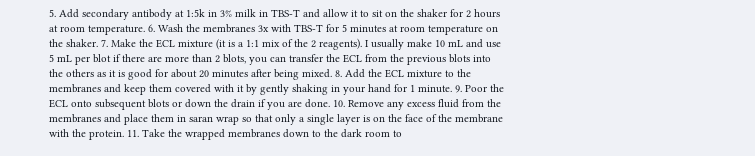5. Add secondary antibody at 1:5k in 3% milk in TBS-T and allow it to sit on the shaker for 2 hours at room temperature. 6. Wash the membranes 3x with TBS-T for 5 minutes at room temperature on the shaker. 7. Make the ECL mixture (it is a 1:1 mix of the 2 reagents). I usually make 10 mL and use 5 mL per blot if there are more than 2 blots, you can transfer the ECL from the previous blots into the others as it is good for about 20 minutes after being mixed. 8. Add the ECL mixture to the membranes and keep them covered with it by gently shaking in your hand for 1 minute. 9. Poor the ECL onto subsequent blots or down the drain if you are done. 10. Remove any excess fluid from the membranes and place them in saran wrap so that only a single layer is on the face of the membrane with the protein. 11. Take the wrapped membranes down to the dark room to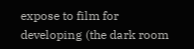expose to film for developing (the dark room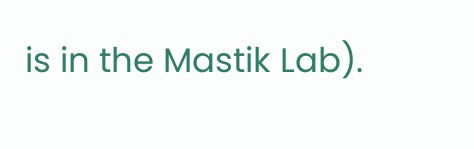is in the Mastik Lab).